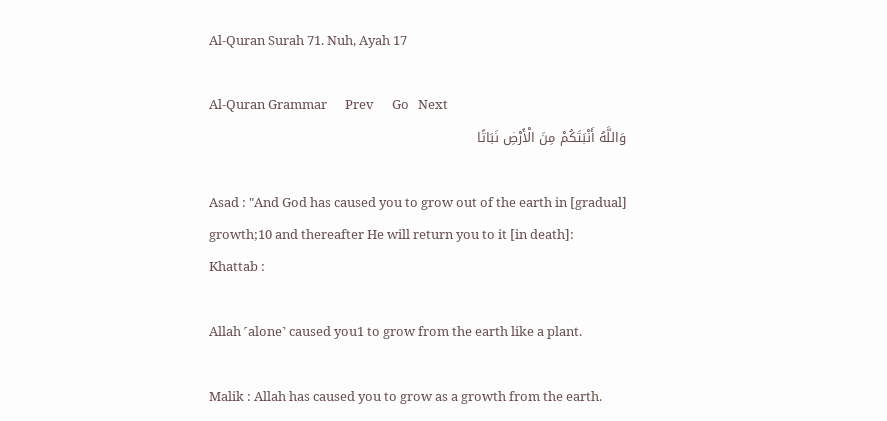Al-Quran Surah 71. Nuh, Ayah 17

Al-Quran Grammar      Prev      Go   Next
وَاللَّهُ أَنْبَتَكُمْ مِنَ الْأَرْضِ نَبَاتًا

Asad : "And God has caused you to grow out of the earth in [gradual] growth;10 and thereafter He will return you to it [in death]:
Khattab :

Allah ˹alone˺ caused you1 to grow from the earth like a plant.

Malik : Allah has caused you to grow as a growth from the earth.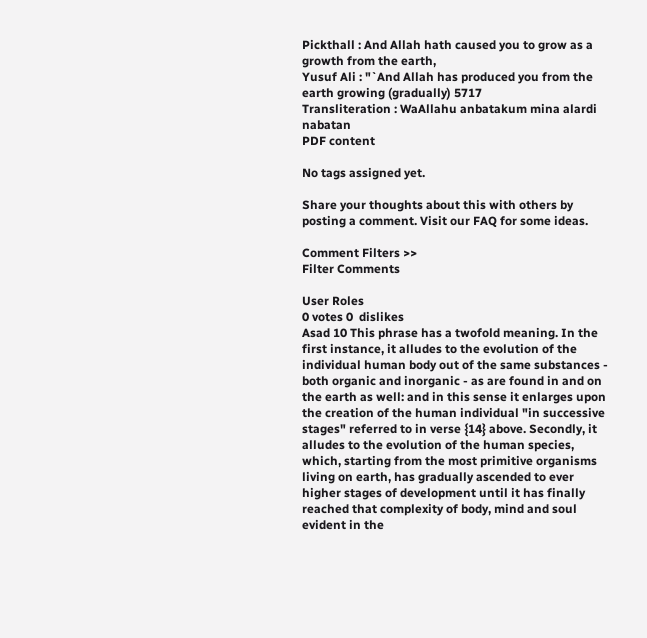Pickthall : And Allah hath caused you to grow as a growth from the earth,
Yusuf Ali : "`And Allah has produced you from the earth growing (gradually) 5717
Transliteration : WaAllahu anbatakum mina alardi nabatan
PDF content

No tags assigned yet.

Share your thoughts about this with others by posting a comment. Visit our FAQ for some ideas.

Comment Filters >>
Filter Comments

User Roles
0 votes 0  dislikes
Asad 10 This phrase has a twofold meaning. In the first instance, it alludes to the evolution of the individual human body out of the same substances - both organic and inorganic - as are found in and on the earth as well: and in this sense it enlarges upon the creation of the human individual "in successive stages" referred to in verse {14} above. Secondly, it alludes to the evolution of the human species, which, starting from the most primitive organisms living on earth, has gradually ascended to ever higher stages of development until it has finally reached that complexity of body, mind and soul evident in the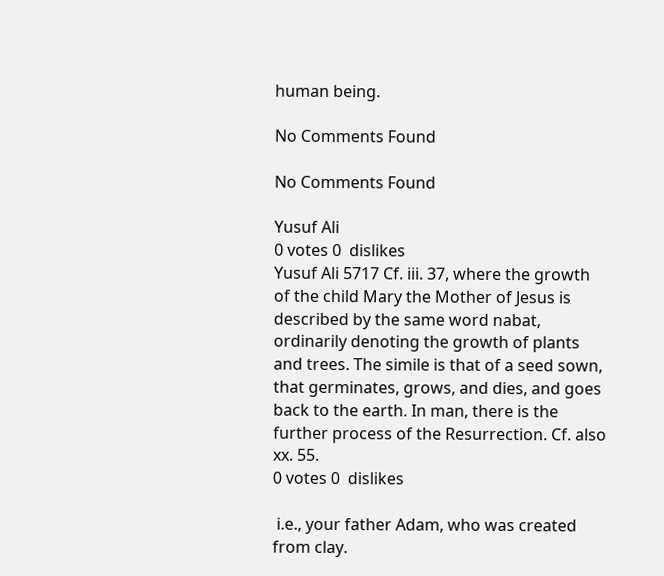human being.

No Comments Found

No Comments Found

Yusuf Ali
0 votes 0  dislikes
Yusuf Ali 5717 Cf. iii. 37, where the growth of the child Mary the Mother of Jesus is described by the same word nabat, ordinarily denoting the growth of plants and trees. The simile is that of a seed sown, that germinates, grows, and dies, and goes back to the earth. In man, there is the further process of the Resurrection. Cf. also xx. 55.
0 votes 0  dislikes

 i.e., your father Adam, who was created from clay.